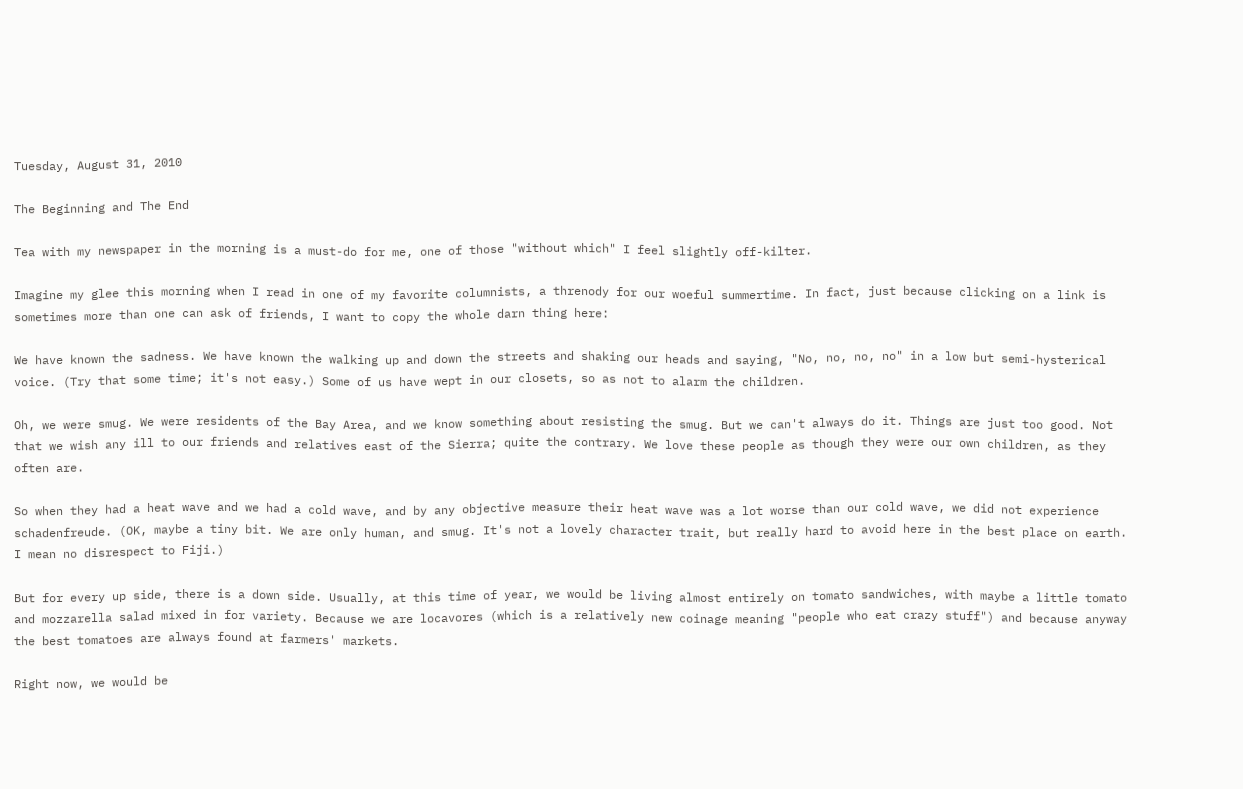Tuesday, August 31, 2010

The Beginning and The End

Tea with my newspaper in the morning is a must-do for me, one of those "without which" I feel slightly off-kilter.

Imagine my glee this morning when I read in one of my favorite columnists, a threnody for our woeful summertime. In fact, just because clicking on a link is sometimes more than one can ask of friends, I want to copy the whole darn thing here:

We have known the sadness. We have known the walking up and down the streets and shaking our heads and saying, "No, no, no, no" in a low but semi-hysterical voice. (Try that some time; it's not easy.) Some of us have wept in our closets, so as not to alarm the children.

Oh, we were smug. We were residents of the Bay Area, and we know something about resisting the smug. But we can't always do it. Things are just too good. Not that we wish any ill to our friends and relatives east of the Sierra; quite the contrary. We love these people as though they were our own children, as they often are.

So when they had a heat wave and we had a cold wave, and by any objective measure their heat wave was a lot worse than our cold wave, we did not experience schadenfreude. (OK, maybe a tiny bit. We are only human, and smug. It's not a lovely character trait, but really hard to avoid here in the best place on earth. I mean no disrespect to Fiji.)

But for every up side, there is a down side. Usually, at this time of year, we would be living almost entirely on tomato sandwiches, with maybe a little tomato and mozzarella salad mixed in for variety. Because we are locavores (which is a relatively new coinage meaning "people who eat crazy stuff") and because anyway the best tomatoes are always found at farmers' markets.

Right now, we would be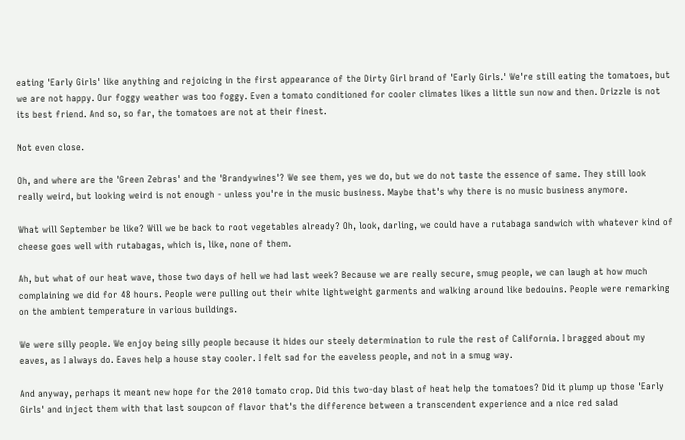eating 'Early Girls' like anything and rejoicing in the first appearance of the Dirty Girl brand of 'Early Girls.' We're still eating the tomatoes, but we are not happy. Our foggy weather was too foggy. Even a tomato conditioned for cooler climates likes a little sun now and then. Drizzle is not its best friend. And so, so far, the tomatoes are not at their finest.

Not even close.

Oh, and where are the 'Green Zebras' and the 'Brandywines'? We see them, yes we do, but we do not taste the essence of same. They still look really weird, but looking weird is not enough - unless you're in the music business. Maybe that's why there is no music business anymore.

What will September be like? Will we be back to root vegetables already? Oh, look, darling, we could have a rutabaga sandwich with whatever kind of cheese goes well with rutabagas, which is, like, none of them.

Ah, but what of our heat wave, those two days of hell we had last week? Because we are really secure, smug people, we can laugh at how much complaining we did for 48 hours. People were pulling out their white lightweight garments and walking around like bedouins. People were remarking on the ambient temperature in various buildings.

We were silly people. We enjoy being silly people because it hides our steely determination to rule the rest of California. I bragged about my eaves, as I always do. Eaves help a house stay cooler. I felt sad for the eaveless people, and not in a smug way.

And anyway, perhaps it meant new hope for the 2010 tomato crop. Did this two-day blast of heat help the tomatoes? Did it plump up those 'Early Girls' and inject them with that last soupcon of flavor that's the difference between a transcendent experience and a nice red salad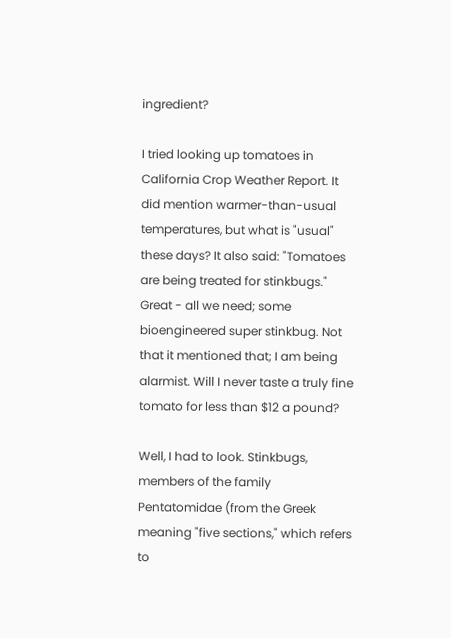ingredient?

I tried looking up tomatoes in California Crop Weather Report. It did mention warmer-than-usual temperatures, but what is "usual" these days? It also said: "Tomatoes are being treated for stinkbugs." Great - all we need; some bioengineered super stinkbug. Not that it mentioned that; I am being alarmist. Will I never taste a truly fine tomato for less than $12 a pound?

Well, I had to look. Stinkbugs, members of the family Pentatomidae (from the Greek meaning "five sections," which refers to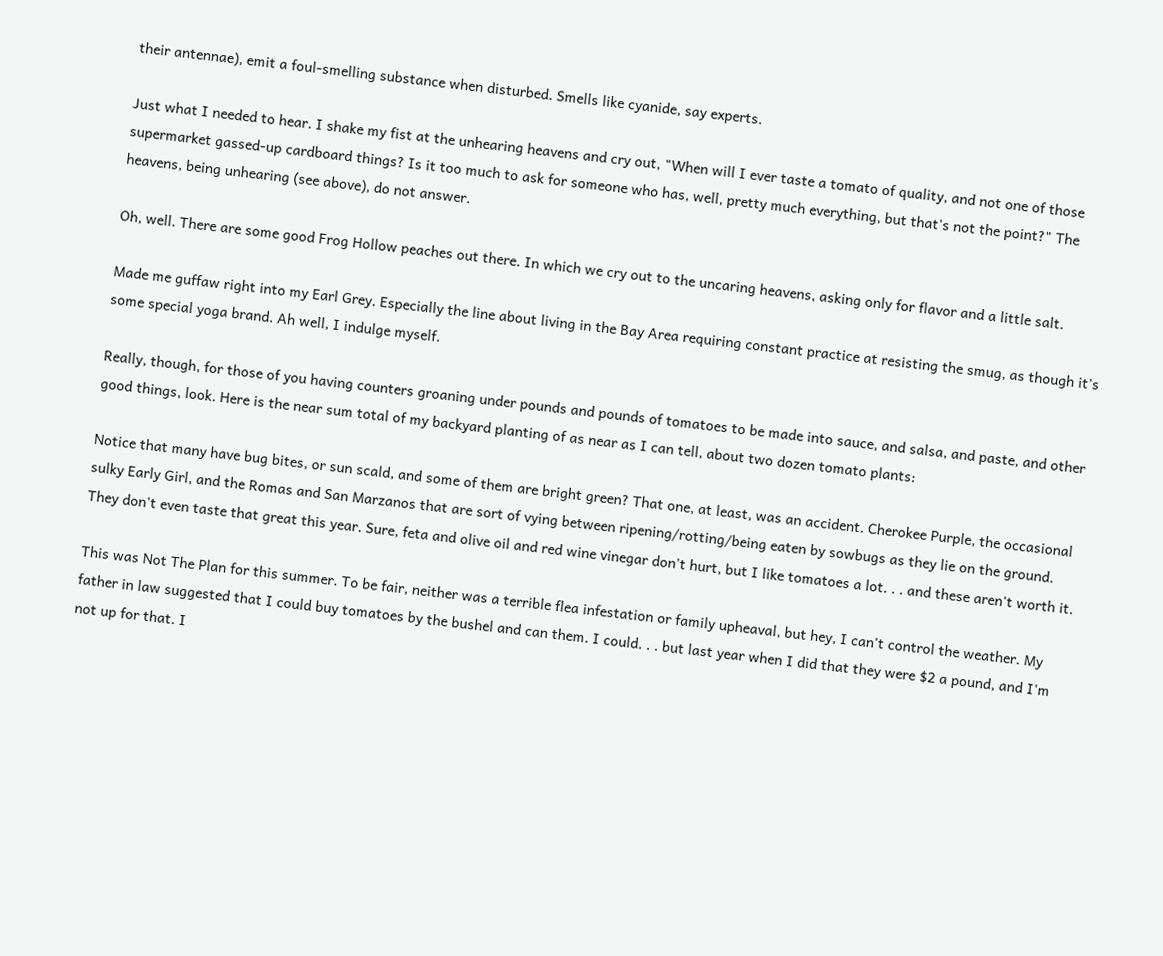their antennae), emit a foul-smelling substance when disturbed. Smells like cyanide, say experts.

Just what I needed to hear. I shake my fist at the unhearing heavens and cry out, "When will I ever taste a tomato of quality, and not one of those supermarket gassed-up cardboard things? Is it too much to ask for someone who has, well, pretty much everything, but that's not the point?" The heavens, being unhearing (see above), do not answer.

Oh, well. There are some good Frog Hollow peaches out there. In which we cry out to the uncaring heavens, asking only for flavor and a little salt.

Made me guffaw right into my Earl Grey. Especially the line about living in the Bay Area requiring constant practice at resisting the smug, as though it's some special yoga brand. Ah well, I indulge myself.

Really, though, for those of you having counters groaning under pounds and pounds of tomatoes to be made into sauce, and salsa, and paste, and other good things, look. Here is the near sum total of my backyard planting of as near as I can tell, about two dozen tomato plants:

Notice that many have bug bites, or sun scald, and some of them are bright green? That one, at least, was an accident. Cherokee Purple, the occasional sulky Early Girl, and the Romas and San Marzanos that are sort of vying between ripening/rotting/being eaten by sowbugs as they lie on the ground. They don't even taste that great this year. Sure, feta and olive oil and red wine vinegar don't hurt, but I like tomatoes a lot. . . and these aren't worth it.

This was Not The Plan for this summer. To be fair, neither was a terrible flea infestation or family upheaval, but hey, I can't control the weather. My father in law suggested that I could buy tomatoes by the bushel and can them. I could. . . but last year when I did that they were $2 a pound, and I'm not up for that. I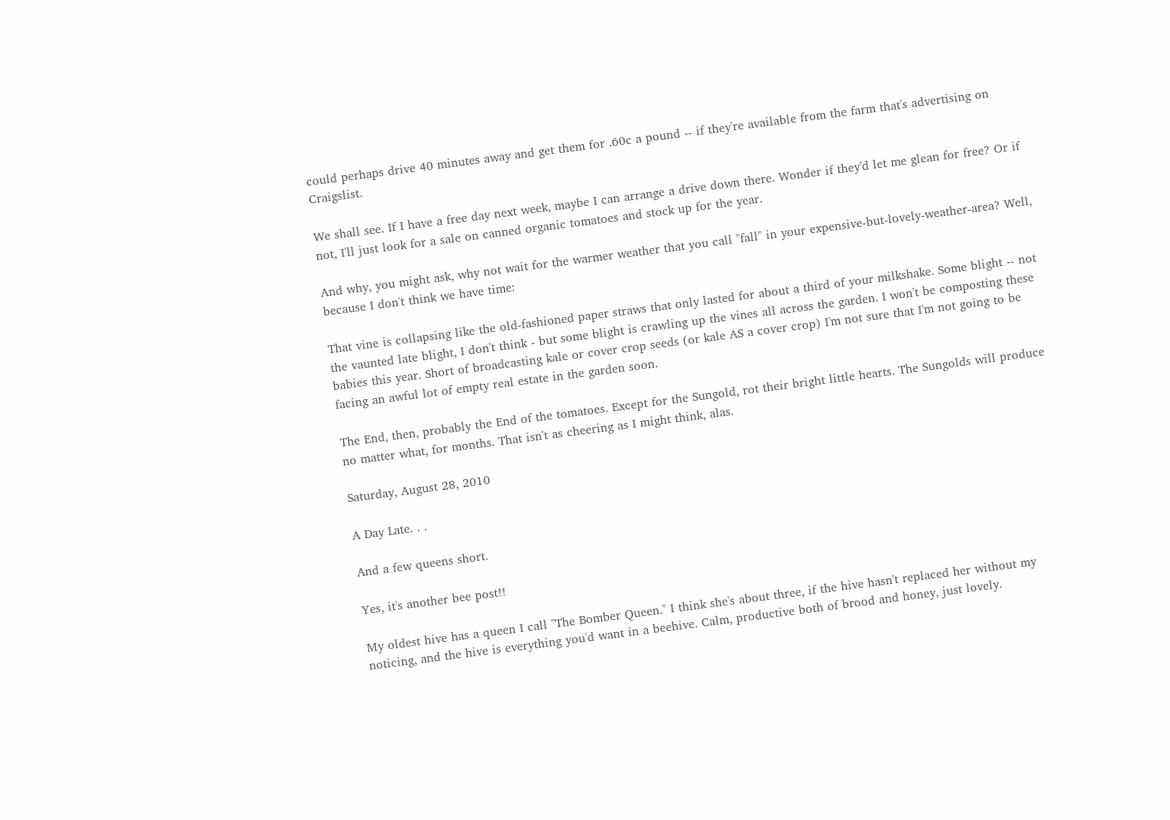could perhaps drive 40 minutes away and get them for .60c a pound -- if they're available from the farm that's advertising on Craigslist.

We shall see. If I have a free day next week, maybe I can arrange a drive down there. Wonder if they'd let me glean for free? Or if not, I'll just look for a sale on canned organic tomatoes and stock up for the year.

And why, you might ask, why not wait for the warmer weather that you call "fall" in your expensive-but-lovely-weather-area? Well, because I don't think we have time:

That vine is collapsing like the old-fashioned paper straws that only lasted for about a third of your milkshake. Some blight -- not the vaunted late blight, I don't think - but some blight is crawling up the vines all across the garden. I won't be composting these babies this year. Short of broadcasting kale or cover crop seeds (or kale AS a cover crop) I'm not sure that I'm not going to be facing an awful lot of empty real estate in the garden soon.

The End, then, probably the End of the tomatoes. Except for the Sungold, rot their bright little hearts. The Sungolds will produce no matter what, for months. That isn't as cheering as I might think, alas.

Saturday, August 28, 2010

A Day Late. . .

And a few queens short.

Yes, it's another bee post!!

My oldest hive has a queen I call "The Bomber Queen." I think she's about three, if the hive hasn't replaced her without my noticing, and the hive is everything you'd want in a beehive. Calm, productive both of brood and honey, just lovely.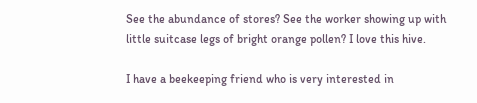See the abundance of stores? See the worker showing up with little suitcase legs of bright orange pollen? I love this hive.

I have a beekeeping friend who is very interested in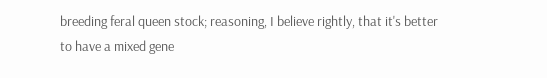breeding feral queen stock; reasoning, I believe rightly, that it's better to have a mixed gene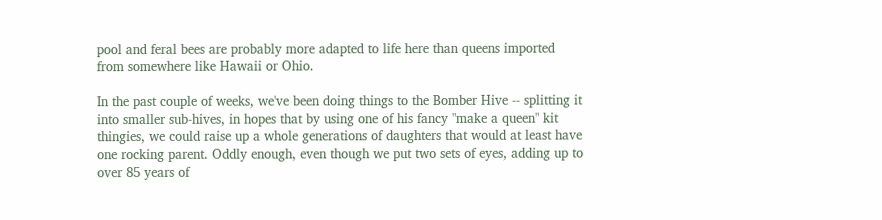pool and feral bees are probably more adapted to life here than queens imported from somewhere like Hawaii or Ohio.

In the past couple of weeks, we've been doing things to the Bomber Hive -- splitting it into smaller sub-hives, in hopes that by using one of his fancy "make a queen" kit thingies, we could raise up a whole generations of daughters that would at least have one rocking parent. Oddly enough, even though we put two sets of eyes, adding up to over 85 years of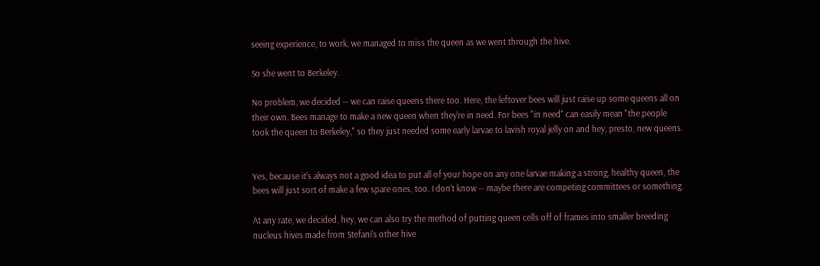seeing experience, to work, we managed to miss the queen as we went through the hive.

So she went to Berkeley.

No problem, we decided -- we can raise queens there too. Here, the leftover bees will just raise up some queens all on their own. Bees manage to make a new queen when they're in need. For bees "in need" can easily mean "the people took the queen to Berkeley," so they just needed some early larvae to lavish royal jelly on and hey, presto, new queens.


Yes, because it's always not a good idea to put all of your hope on any one larvae making a strong, healthy queen, the bees will just sort of make a few spare ones, too. I don't know -- maybe there are competing committees or something.

At any rate, we decided, hey, we can also try the method of putting queen cells off of frames into smaller breeding nucleus hives made from Stefani's other hive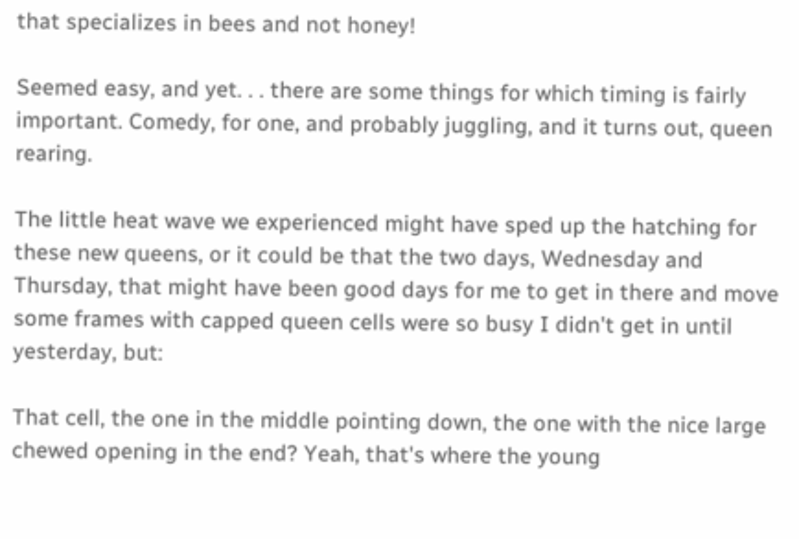that specializes in bees and not honey!

Seemed easy, and yet. . . there are some things for which timing is fairly important. Comedy, for one, and probably juggling, and it turns out, queen rearing.

The little heat wave we experienced might have sped up the hatching for these new queens, or it could be that the two days, Wednesday and Thursday, that might have been good days for me to get in there and move some frames with capped queen cells were so busy I didn't get in until yesterday, but:

That cell, the one in the middle pointing down, the one with the nice large chewed opening in the end? Yeah, that's where the young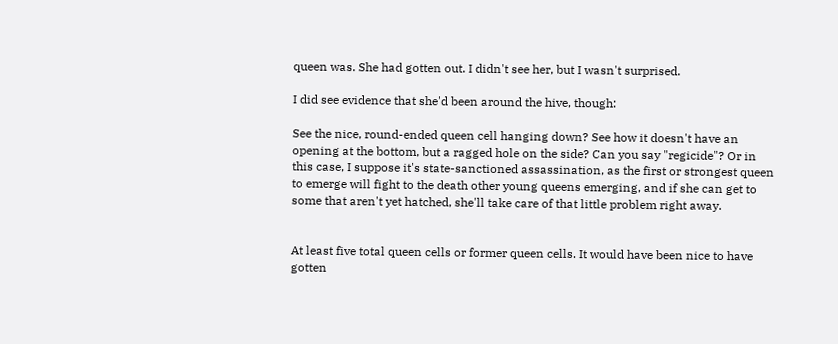queen was. She had gotten out. I didn't see her, but I wasn't surprised.

I did see evidence that she'd been around the hive, though:

See the nice, round-ended queen cell hanging down? See how it doesn't have an opening at the bottom, but a ragged hole on the side? Can you say "regicide"? Or in this case, I suppose it's state-sanctioned assassination, as the first or strongest queen to emerge will fight to the death other young queens emerging, and if she can get to some that aren't yet hatched, she'll take care of that little problem right away.


At least five total queen cells or former queen cells. It would have been nice to have gotten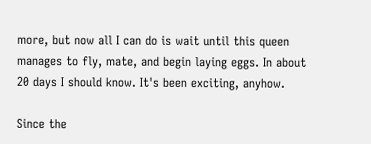more, but now all I can do is wait until this queen manages to fly, mate, and begin laying eggs. In about 20 days I should know. It's been exciting, anyhow.

Since the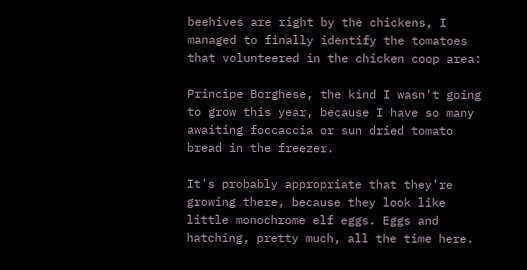beehives are right by the chickens, I managed to finally identify the tomatoes that volunteered in the chicken coop area:

Principe Borghese, the kind I wasn't going to grow this year, because I have so many awaiting foccaccia or sun dried tomato bread in the freezer.

It's probably appropriate that they're growing there, because they look like little monochrome elf eggs. Eggs and hatching, pretty much, all the time here.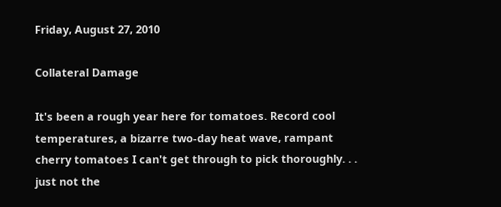Friday, August 27, 2010

Collateral Damage

It's been a rough year here for tomatoes. Record cool temperatures, a bizarre two-day heat wave, rampant cherry tomatoes I can't get through to pick thoroughly. . . just not the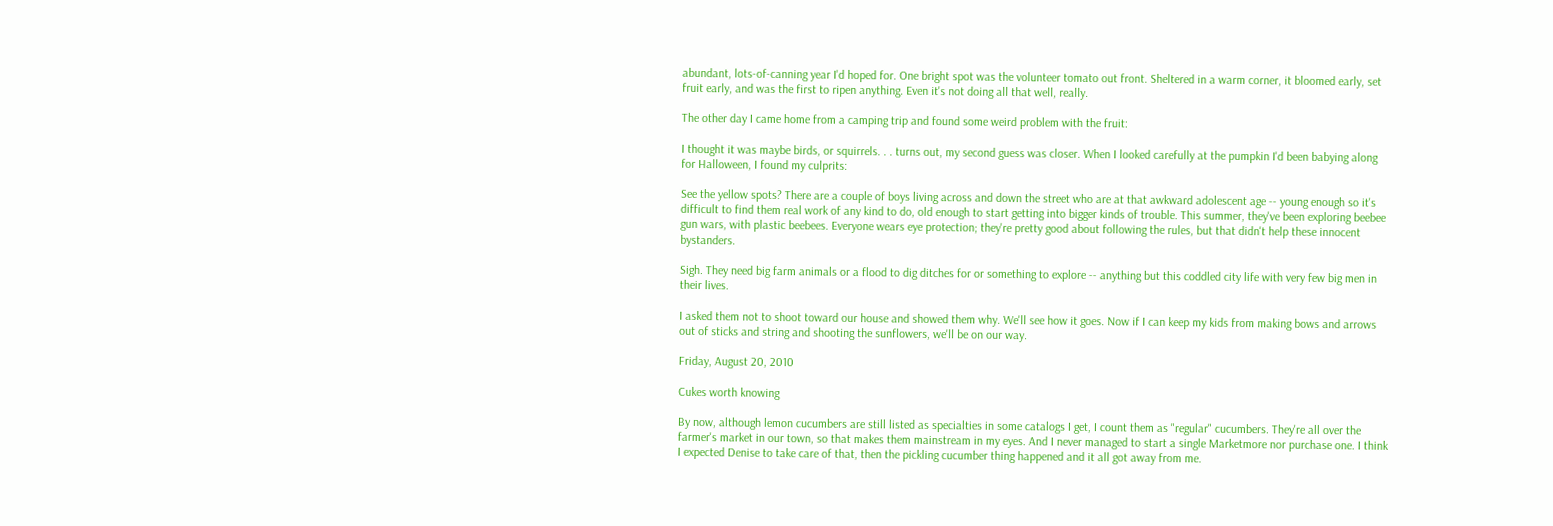abundant, lots-of-canning year I'd hoped for. One bright spot was the volunteer tomato out front. Sheltered in a warm corner, it bloomed early, set fruit early, and was the first to ripen anything. Even it's not doing all that well, really.

The other day I came home from a camping trip and found some weird problem with the fruit:

I thought it was maybe birds, or squirrels. . . turns out, my second guess was closer. When I looked carefully at the pumpkin I'd been babying along for Halloween, I found my culprits:

See the yellow spots? There are a couple of boys living across and down the street who are at that awkward adolescent age -- young enough so it's difficult to find them real work of any kind to do, old enough to start getting into bigger kinds of trouble. This summer, they've been exploring beebee gun wars, with plastic beebees. Everyone wears eye protection; they're pretty good about following the rules, but that didn't help these innocent bystanders.

Sigh. They need big farm animals or a flood to dig ditches for or something to explore -- anything but this coddled city life with very few big men in their lives.

I asked them not to shoot toward our house and showed them why. We'll see how it goes. Now if I can keep my kids from making bows and arrows out of sticks and string and shooting the sunflowers, we'll be on our way.

Friday, August 20, 2010

Cukes worth knowing

By now, although lemon cucumbers are still listed as specialties in some catalogs I get, I count them as "regular" cucumbers. They're all over the farmer's market in our town, so that makes them mainstream in my eyes. And I never managed to start a single Marketmore nor purchase one. I think I expected Denise to take care of that, then the pickling cucumber thing happened and it all got away from me.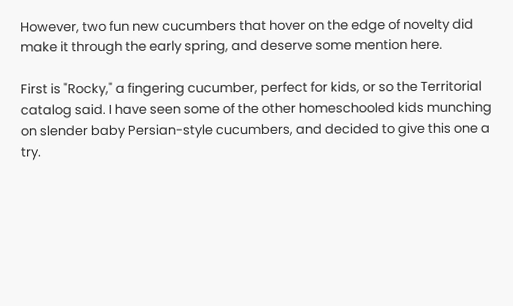However, two fun new cucumbers that hover on the edge of novelty did make it through the early spring, and deserve some mention here.

First is "Rocky," a fingering cucumber, perfect for kids, or so the Territorial catalog said. I have seen some of the other homeschooled kids munching on slender baby Persian-style cucumbers, and decided to give this one a try.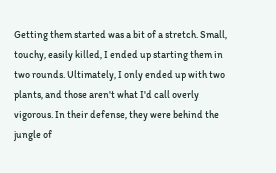Getting them started was a bit of a stretch. Small, touchy, easily killed, I ended up starting them in two rounds. Ultimately, I only ended up with two plants, and those aren't what I'd call overly vigorous. In their defense, they were behind the jungle of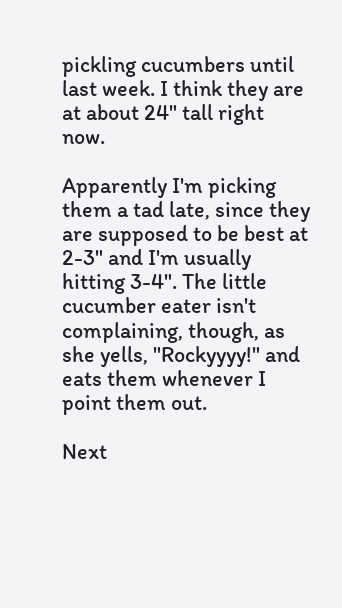pickling cucumbers until last week. I think they are at about 24" tall right now.

Apparently I'm picking them a tad late, since they are supposed to be best at 2-3" and I'm usually hitting 3-4". The little cucumber eater isn't complaining, though, as she yells, "Rockyyyy!" and eats them whenever I point them out.

Next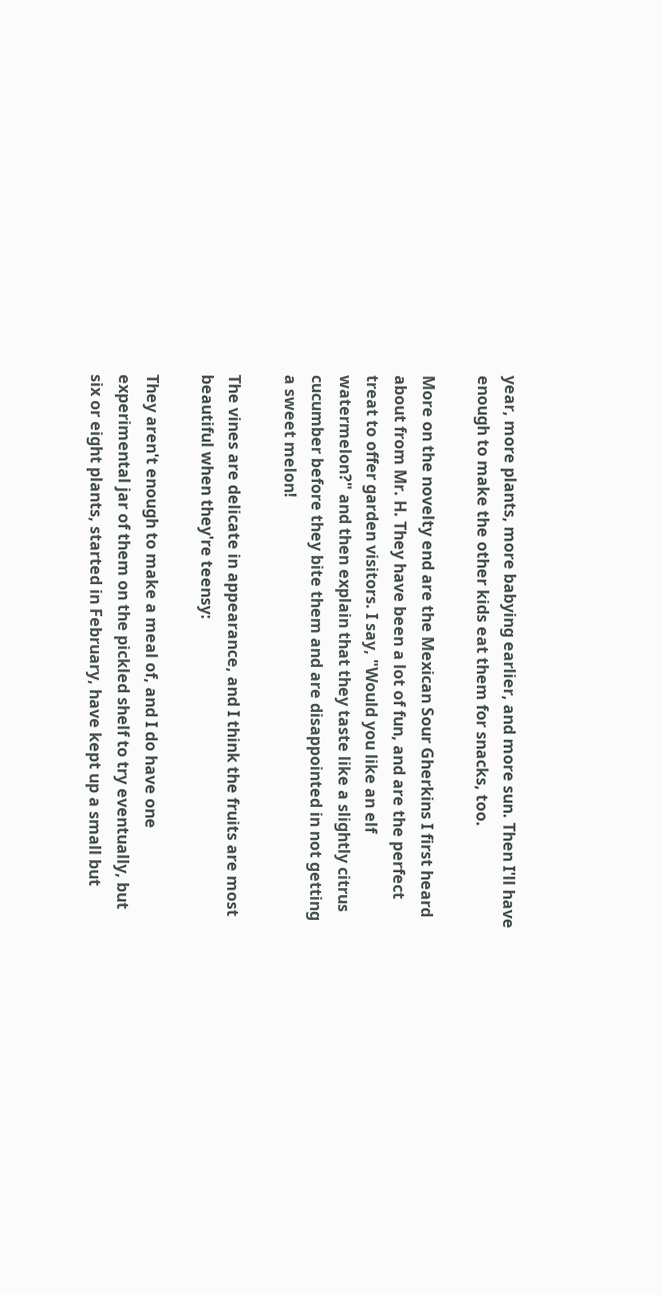year, more plants, more babying earlier, and more sun. Then I'll have enough to make the other kids eat them for snacks, too.

More on the novelty end are the Mexican Sour Gherkins I first heard about from Mr. H. They have been a lot of fun, and are the perfect treat to offer garden visitors. I say, "Would you like an elf watermelon?" and then explain that they taste like a slightly citrus cucumber before they bite them and are disappointed in not getting a sweet melon!

The vines are delicate in appearance, and I think the fruits are most beautiful when they're teensy:

They aren't enough to make a meal of, and I do have one experimental jar of them on the pickled shelf to try eventually, but six or eight plants, started in February, have kept up a small but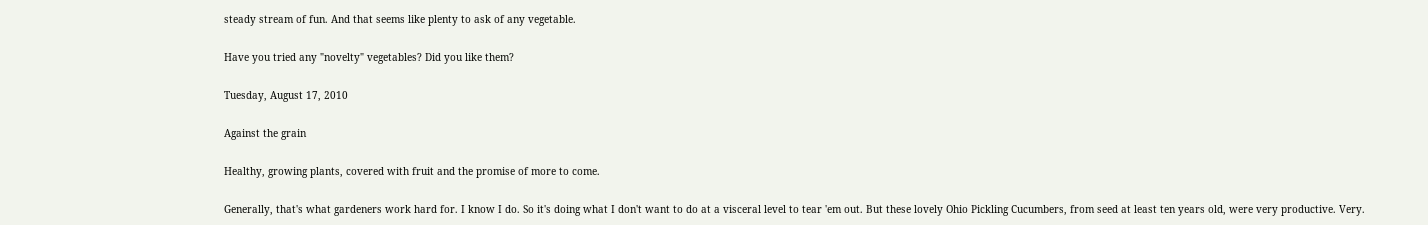steady stream of fun. And that seems like plenty to ask of any vegetable.

Have you tried any "novelty" vegetables? Did you like them?

Tuesday, August 17, 2010

Against the grain

Healthy, growing plants, covered with fruit and the promise of more to come.

Generally, that's what gardeners work hard for. I know I do. So it's doing what I don't want to do at a visceral level to tear 'em out. But these lovely Ohio Pickling Cucumbers, from seed at least ten years old, were very productive. Very.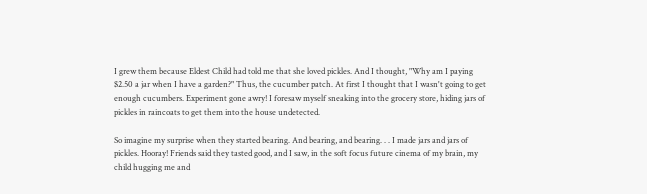I grew them because Eldest Child had told me that she loved pickles. And I thought, "Why am I paying $2.50 a jar when I have a garden?" Thus, the cucumber patch. At first I thought that I wasn't going to get enough cucumbers. Experiment gone awry! I foresaw myself sneaking into the grocery store, hiding jars of pickles in raincoats to get them into the house undetected.

So imagine my surprise when they started bearing. And bearing, and bearing. . . I made jars and jars of pickles. Hooray! Friends said they tasted good, and I saw, in the soft focus future cinema of my brain, my child hugging me and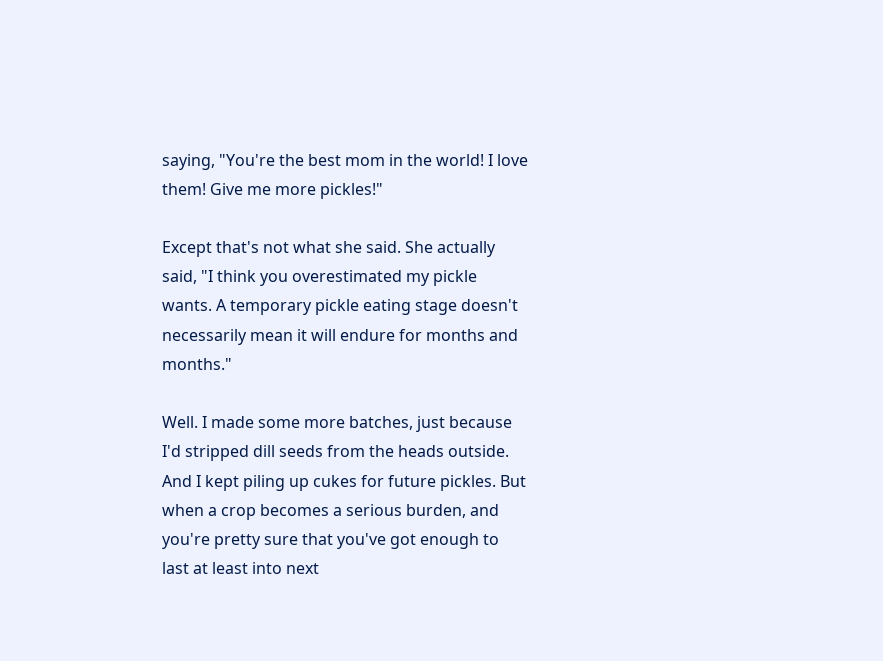saying, "You're the best mom in the world! I love them! Give me more pickles!"

Except that's not what she said. She actually said, "I think you overestimated my pickle wants. A temporary pickle eating stage doesn't necessarily mean it will endure for months and months."

Well. I made some more batches, just because I'd stripped dill seeds from the heads outside. And I kept piling up cukes for future pickles. But when a crop becomes a serious burden, and you're pretty sure that you've got enough to last at least into next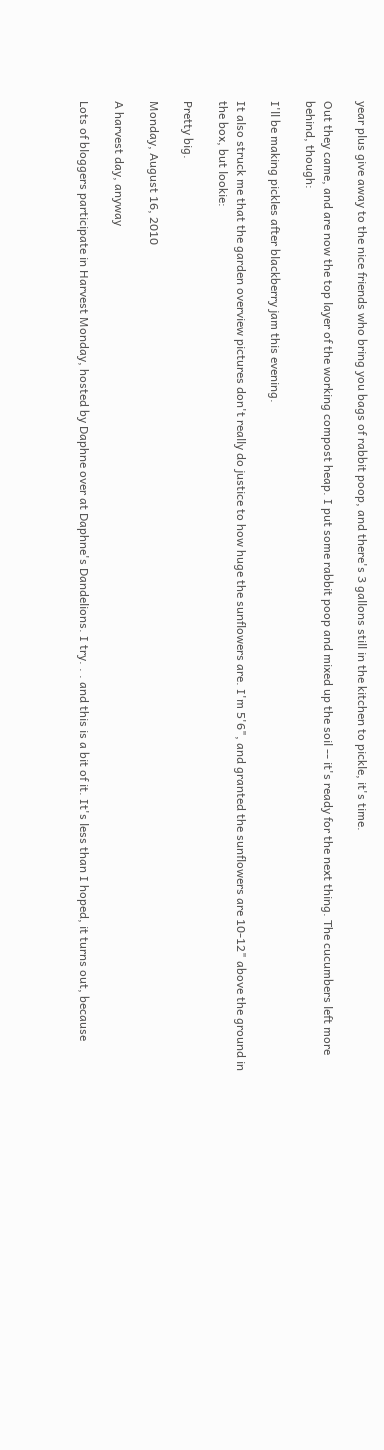year plus give away to the nice friends who bring you bags of rabbit poop, and there's 3 gallons still in the kitchen to pickle, it's time.

Out they came, and are now the top layer of the working compost heap. I put some rabbit poop and mixed up the soil -- it's ready for the next thing. The cucumbers left more behind, though:

I'll be making pickles after blackberry jam this evening.

It also struck me that the garden overview pictures don't really do justice to how huge the sunflowers are. I'm 5'6", and granted the sunflowers are 10-12" above the ground in the box, but lookie:

Pretty big.

Monday, August 16, 2010

A harvest day, anyway

Lots of bloggers participate in Harvest Monday, hosted by Daphne over at Daphne's Dandelions. I try. . . and this is a bit of it. It's less than I hoped, it turns out, because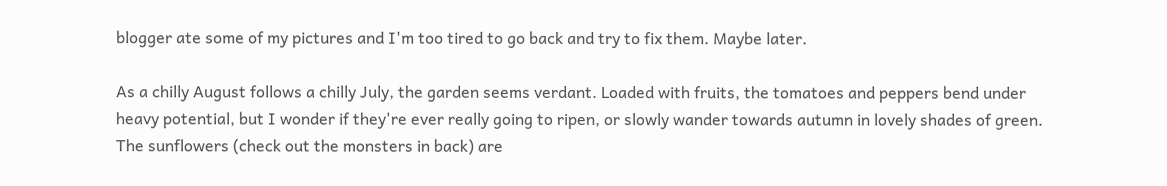blogger ate some of my pictures and I'm too tired to go back and try to fix them. Maybe later.

As a chilly August follows a chilly July, the garden seems verdant. Loaded with fruits, the tomatoes and peppers bend under heavy potential, but I wonder if they're ever really going to ripen, or slowly wander towards autumn in lovely shades of green. The sunflowers (check out the monsters in back) are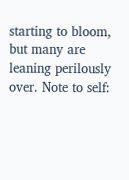starting to bloom, but many are leaning perilously over. Note to self: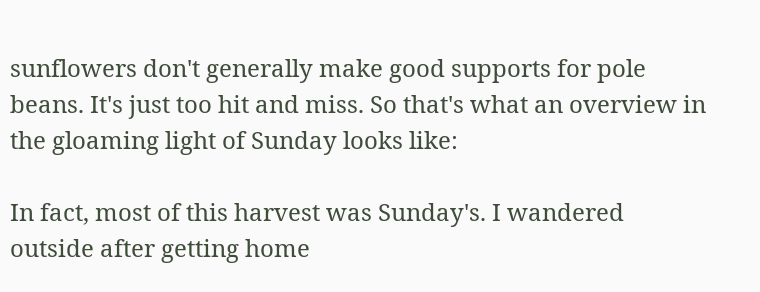sunflowers don't generally make good supports for pole beans. It's just too hit and miss. So that's what an overview in the gloaming light of Sunday looks like:

In fact, most of this harvest was Sunday's. I wandered outside after getting home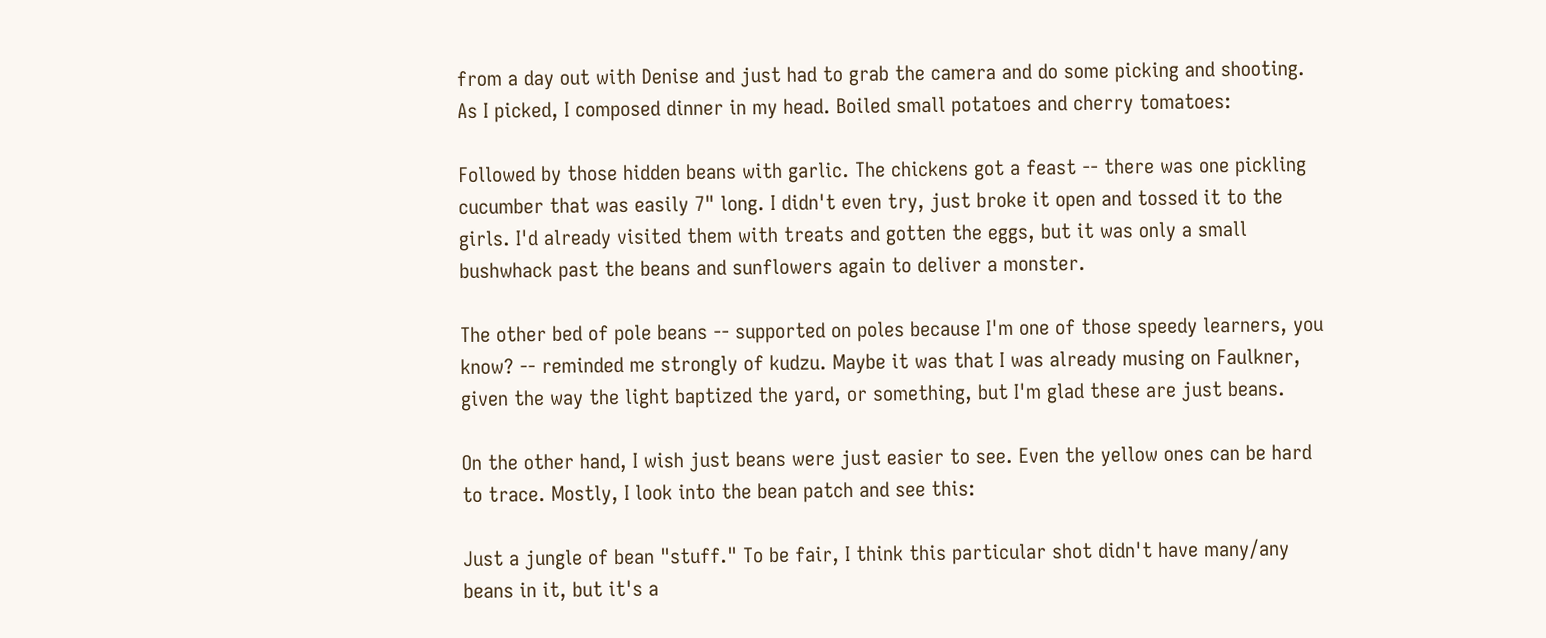from a day out with Denise and just had to grab the camera and do some picking and shooting. As I picked, I composed dinner in my head. Boiled small potatoes and cherry tomatoes:

Followed by those hidden beans with garlic. The chickens got a feast -- there was one pickling cucumber that was easily 7" long. I didn't even try, just broke it open and tossed it to the girls. I'd already visited them with treats and gotten the eggs, but it was only a small bushwhack past the beans and sunflowers again to deliver a monster.

The other bed of pole beans -- supported on poles because I'm one of those speedy learners, you know? -- reminded me strongly of kudzu. Maybe it was that I was already musing on Faulkner, given the way the light baptized the yard, or something, but I'm glad these are just beans.

On the other hand, I wish just beans were just easier to see. Even the yellow ones can be hard to trace. Mostly, I look into the bean patch and see this:

Just a jungle of bean "stuff." To be fair, I think this particular shot didn't have many/any beans in it, but it's a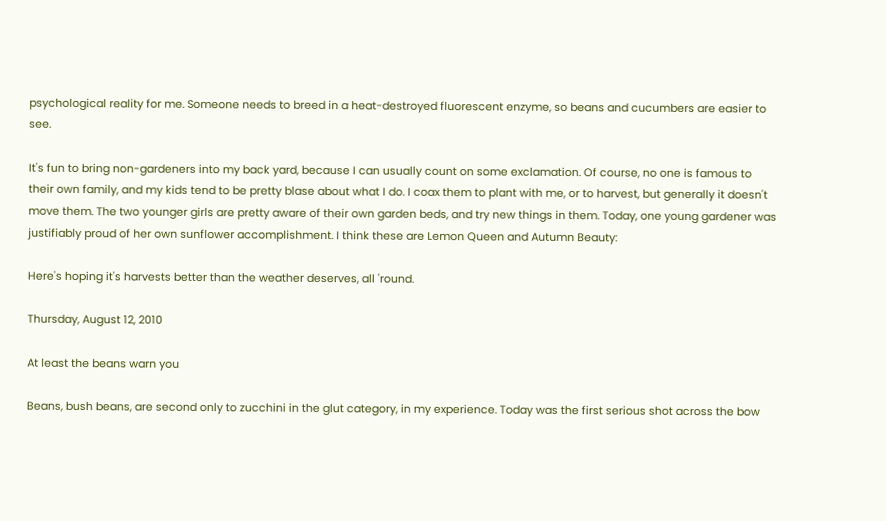psychological reality for me. Someone needs to breed in a heat-destroyed fluorescent enzyme, so beans and cucumbers are easier to see.

It's fun to bring non-gardeners into my back yard, because I can usually count on some exclamation. Of course, no one is famous to their own family, and my kids tend to be pretty blase about what I do. I coax them to plant with me, or to harvest, but generally it doesn't move them. The two younger girls are pretty aware of their own garden beds, and try new things in them. Today, one young gardener was justifiably proud of her own sunflower accomplishment. I think these are Lemon Queen and Autumn Beauty:

Here's hoping it's harvests better than the weather deserves, all 'round.

Thursday, August 12, 2010

At least the beans warn you

Beans, bush beans, are second only to zucchini in the glut category, in my experience. Today was the first serious shot across the bow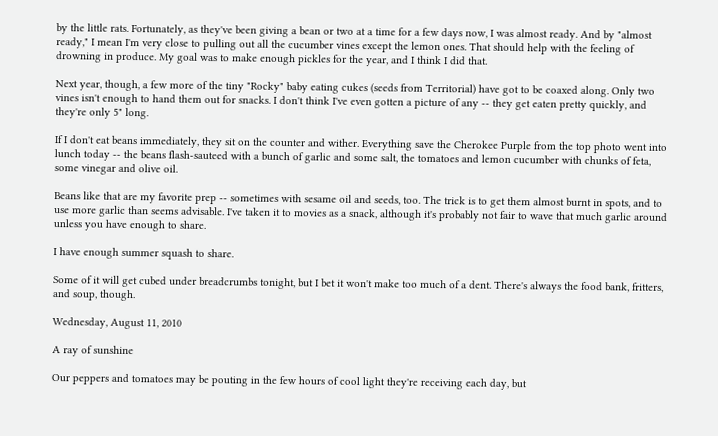by the little rats. Fortunately, as they've been giving a bean or two at a time for a few days now, I was almost ready. And by "almost ready," I mean I'm very close to pulling out all the cucumber vines except the lemon ones. That should help with the feeling of drowning in produce. My goal was to make enough pickles for the year, and I think I did that.

Next year, though, a few more of the tiny "Rocky" baby eating cukes (seeds from Territorial) have got to be coaxed along. Only two vines isn't enough to hand them out for snacks. I don't think I've even gotten a picture of any -- they get eaten pretty quickly, and they're only 5" long.

If I don't eat beans immediately, they sit on the counter and wither. Everything save the Cherokee Purple from the top photo went into lunch today -- the beans flash-sauteed with a bunch of garlic and some salt, the tomatoes and lemon cucumber with chunks of feta, some vinegar and olive oil.

Beans like that are my favorite prep -- sometimes with sesame oil and seeds, too. The trick is to get them almost burnt in spots, and to use more garlic than seems advisable. I've taken it to movies as a snack, although it's probably not fair to wave that much garlic around unless you have enough to share.

I have enough summer squash to share.

Some of it will get cubed under breadcrumbs tonight, but I bet it won't make too much of a dent. There's always the food bank, fritters, and soup, though.

Wednesday, August 11, 2010

A ray of sunshine

Our peppers and tomatoes may be pouting in the few hours of cool light they're receiving each day, but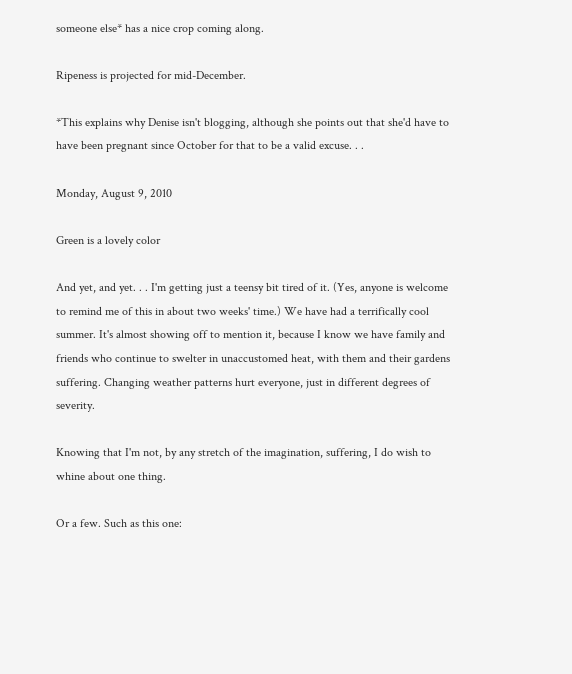someone else* has a nice crop coming along.

Ripeness is projected for mid-December.

*This explains why Denise isn't blogging, although she points out that she'd have to have been pregnant since October for that to be a valid excuse. . .

Monday, August 9, 2010

Green is a lovely color

And yet, and yet. . . I'm getting just a teensy bit tired of it. (Yes, anyone is welcome to remind me of this in about two weeks' time.) We have had a terrifically cool summer. It's almost showing off to mention it, because I know we have family and friends who continue to swelter in unaccustomed heat, with them and their gardens suffering. Changing weather patterns hurt everyone, just in different degrees of severity.

Knowing that I'm not, by any stretch of the imagination, suffering, I do wish to whine about one thing.

Or a few. Such as this one: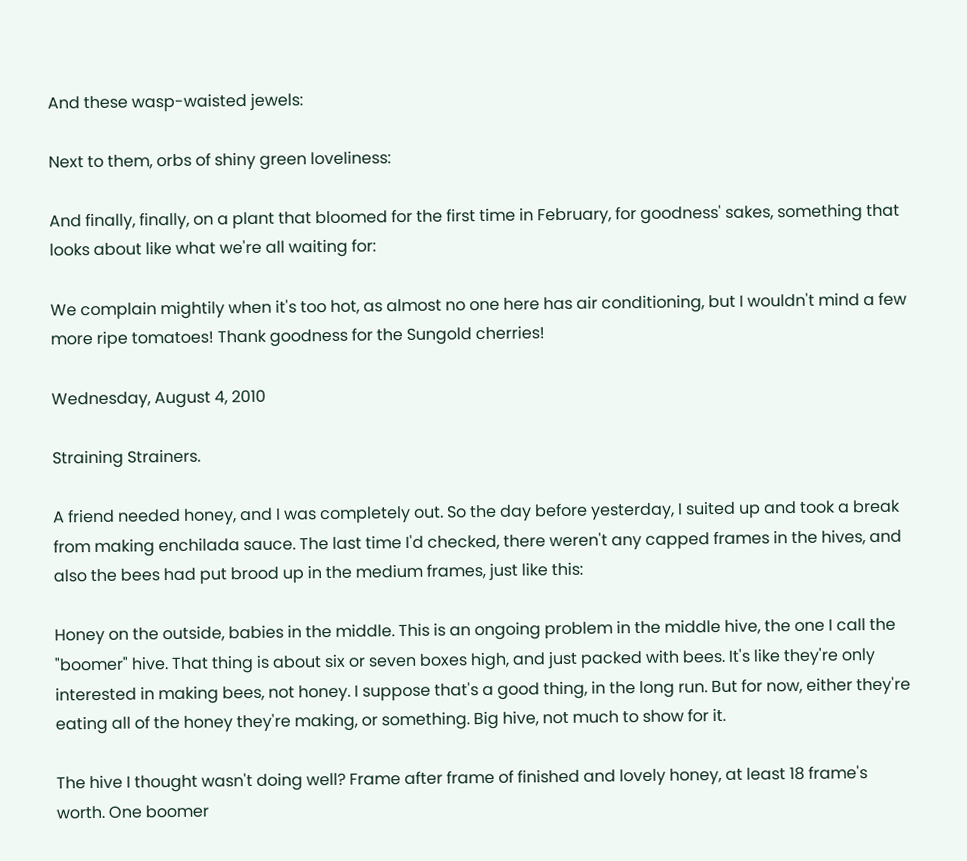And these wasp-waisted jewels:

Next to them, orbs of shiny green loveliness:

And finally, finally, on a plant that bloomed for the first time in February, for goodness' sakes, something that looks about like what we're all waiting for:

We complain mightily when it's too hot, as almost no one here has air conditioning, but I wouldn't mind a few more ripe tomatoes! Thank goodness for the Sungold cherries!

Wednesday, August 4, 2010

Straining Strainers.

A friend needed honey, and I was completely out. So the day before yesterday, I suited up and took a break from making enchilada sauce. The last time I'd checked, there weren't any capped frames in the hives, and also the bees had put brood up in the medium frames, just like this:

Honey on the outside, babies in the middle. This is an ongoing problem in the middle hive, the one I call the "boomer" hive. That thing is about six or seven boxes high, and just packed with bees. It's like they're only interested in making bees, not honey. I suppose that's a good thing, in the long run. But for now, either they're eating all of the honey they're making, or something. Big hive, not much to show for it.

The hive I thought wasn't doing well? Frame after frame of finished and lovely honey, at least 18 frame's worth. One boomer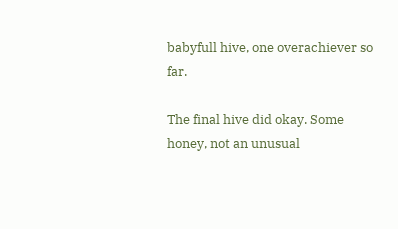babyfull hive, one overachiever so far.

The final hive did okay. Some honey, not an unusual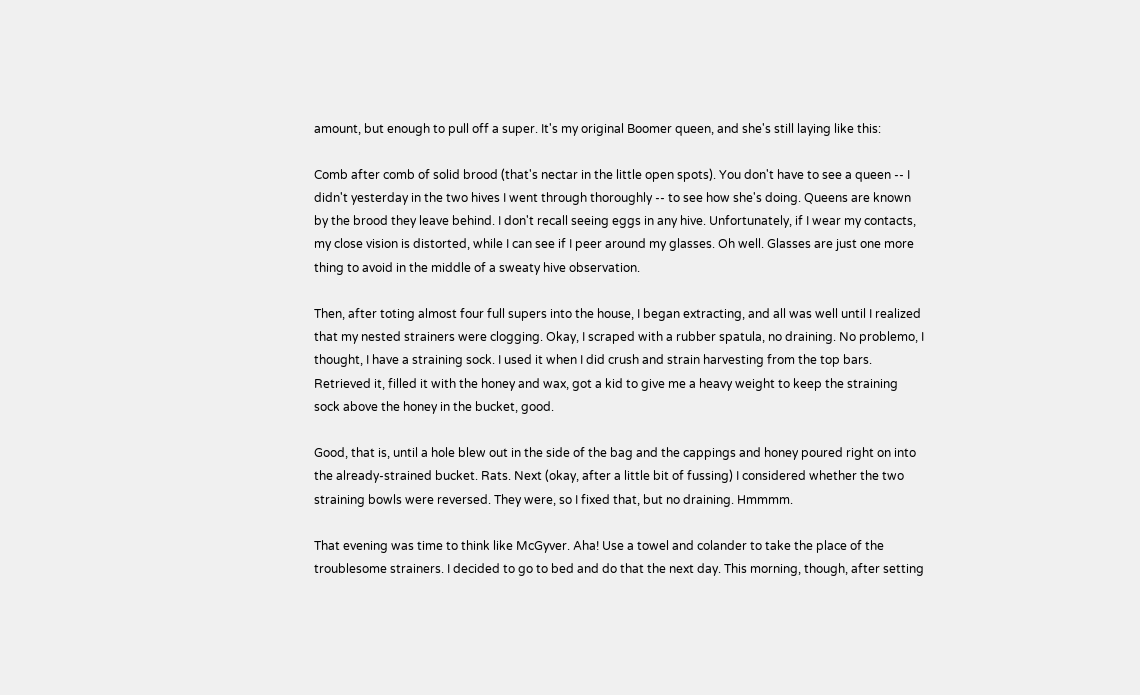amount, but enough to pull off a super. It's my original Boomer queen, and she's still laying like this:

Comb after comb of solid brood (that's nectar in the little open spots). You don't have to see a queen -- I didn't yesterday in the two hives I went through thoroughly -- to see how she's doing. Queens are known by the brood they leave behind. I don't recall seeing eggs in any hive. Unfortunately, if I wear my contacts, my close vision is distorted, while I can see if I peer around my glasses. Oh well. Glasses are just one more thing to avoid in the middle of a sweaty hive observation.

Then, after toting almost four full supers into the house, I began extracting, and all was well until I realized that my nested strainers were clogging. Okay, I scraped with a rubber spatula, no draining. No problemo, I thought, I have a straining sock. I used it when I did crush and strain harvesting from the top bars. Retrieved it, filled it with the honey and wax, got a kid to give me a heavy weight to keep the straining sock above the honey in the bucket, good.

Good, that is, until a hole blew out in the side of the bag and the cappings and honey poured right on into the already-strained bucket. Rats. Next (okay, after a little bit of fussing) I considered whether the two straining bowls were reversed. They were, so I fixed that, but no draining. Hmmmm.

That evening was time to think like McGyver. Aha! Use a towel and colander to take the place of the troublesome strainers. I decided to go to bed and do that the next day. This morning, though, after setting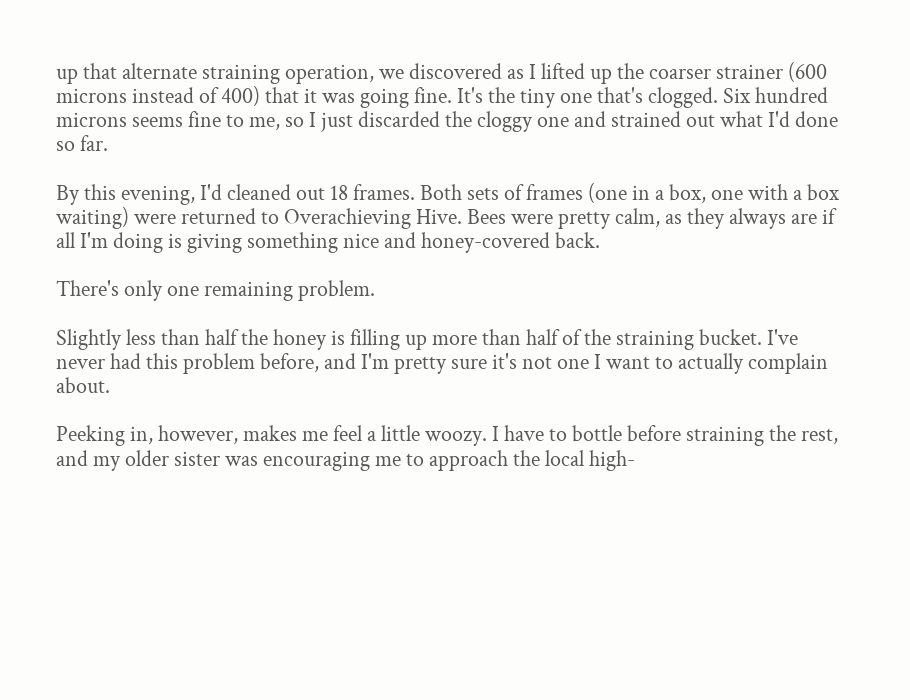up that alternate straining operation, we discovered as I lifted up the coarser strainer (600 microns instead of 400) that it was going fine. It's the tiny one that's clogged. Six hundred microns seems fine to me, so I just discarded the cloggy one and strained out what I'd done so far.

By this evening, I'd cleaned out 18 frames. Both sets of frames (one in a box, one with a box waiting) were returned to Overachieving Hive. Bees were pretty calm, as they always are if all I'm doing is giving something nice and honey-covered back.

There's only one remaining problem.

Slightly less than half the honey is filling up more than half of the straining bucket. I've never had this problem before, and I'm pretty sure it's not one I want to actually complain about.

Peeking in, however, makes me feel a little woozy. I have to bottle before straining the rest, and my older sister was encouraging me to approach the local high-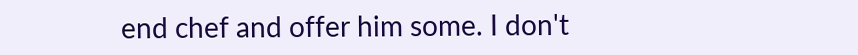end chef and offer him some. I don't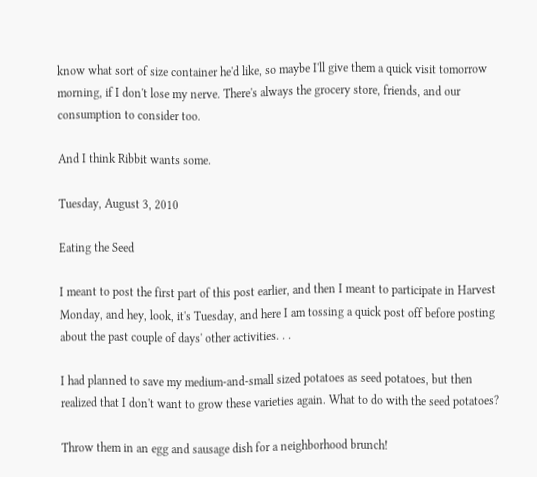know what sort of size container he'd like, so maybe I'll give them a quick visit tomorrow morning, if I don't lose my nerve. There's always the grocery store, friends, and our consumption to consider too.

And I think Ribbit wants some.

Tuesday, August 3, 2010

Eating the Seed

I meant to post the first part of this post earlier, and then I meant to participate in Harvest Monday, and hey, look, it's Tuesday, and here I am tossing a quick post off before posting about the past couple of days' other activities. . .

I had planned to save my medium-and-small sized potatoes as seed potatoes, but then realized that I don't want to grow these varieties again. What to do with the seed potatoes?

Throw them in an egg and sausage dish for a neighborhood brunch!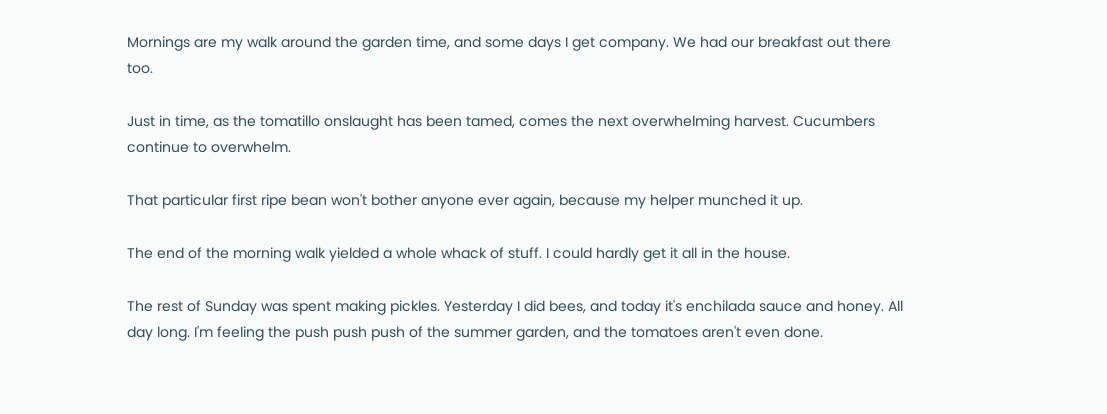Mornings are my walk around the garden time, and some days I get company. We had our breakfast out there too.

Just in time, as the tomatillo onslaught has been tamed, comes the next overwhelming harvest. Cucumbers continue to overwhelm.

That particular first ripe bean won't bother anyone ever again, because my helper munched it up.

The end of the morning walk yielded a whole whack of stuff. I could hardly get it all in the house.

The rest of Sunday was spent making pickles. Yesterday I did bees, and today it's enchilada sauce and honey. All day long. I'm feeling the push push push of the summer garden, and the tomatoes aren't even done.